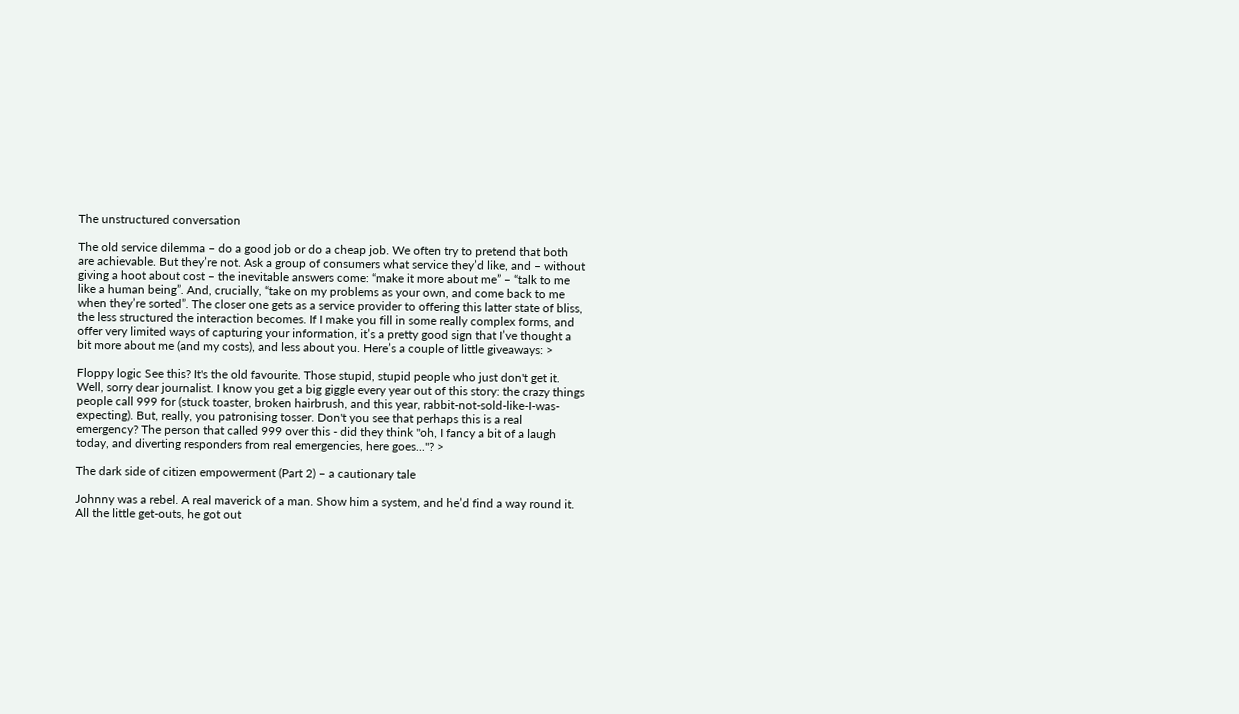The unstructured conversation

The old service dilemma – do a good job or do a cheap job. We often try to pretend that both are achievable. But they’re not. Ask a group of consumers what service they’d like, and – without giving a hoot about cost – the inevitable answers come: “make it more about me” – “talk to me like a human being”. And, crucially, “take on my problems as your own, and come back to me when they’re sorted”. The closer one gets as a service provider to offering this latter state of bliss, the less structured the interaction becomes. If I make you fill in some really complex forms, and offer very limited ways of capturing your information, it’s a pretty good sign that I’ve thought a bit more about me (and my costs), and less about you. Here’s a couple of little giveaways: >

Floppy logic See this? It's the old favourite. Those stupid, stupid people who just don't get it. Well, sorry dear journalist. I know you get a big giggle every year out of this story: the crazy things people call 999 for (stuck toaster, broken hairbrush, and this year, rabbit-not-sold-like-I-was-expecting). But, really, you patronising tosser. Don't you see that perhaps this is a real emergency? The person that called 999 over this - did they think "oh, I fancy a bit of a laugh today, and diverting responders from real emergencies, here goes..."? >

The dark side of citizen empowerment (Part 2) – a cautionary tale

Johnny was a rebel. A real maverick of a man. Show him a system, and he’d find a way round it. All the little get-outs, he got out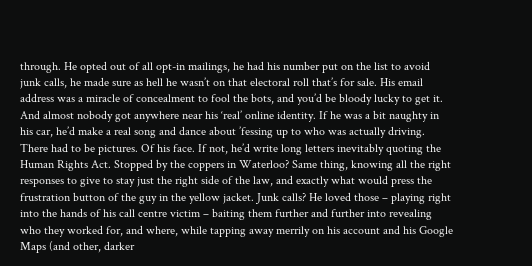through. He opted out of all opt-in mailings, he had his number put on the list to avoid junk calls, he made sure as hell he wasn’t on that electoral roll that’s for sale. His email address was a miracle of concealment to fool the bots, and you’d be bloody lucky to get it. And almost nobody got anywhere near his ‘real’ online identity. If he was a bit naughty in his car, he’d make a real song and dance about ’fessing up to who was actually driving. There had to be pictures. Of his face. If not, he’d write long letters inevitably quoting the Human Rights Act. Stopped by the coppers in Waterloo? Same thing, knowing all the right responses to give to stay just the right side of the law, and exactly what would press the frustration button of the guy in the yellow jacket. Junk calls? He loved those – playing right into the hands of his call centre victim – baiting them further and further into revealing who they worked for, and where, while tapping away merrily on his account and his Google Maps (and other, darker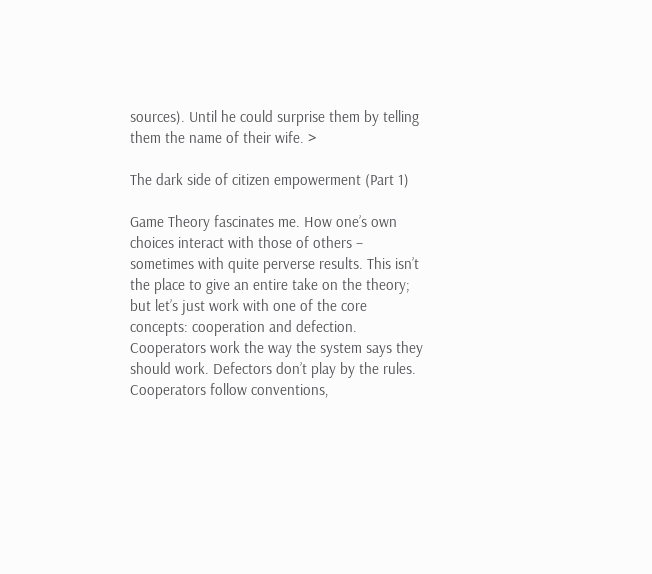sources). Until he could surprise them by telling them the name of their wife. >

The dark side of citizen empowerment (Part 1)

Game Theory fascinates me. How one’s own choices interact with those of others – sometimes with quite perverse results. This isn’t the place to give an entire take on the theory; but let’s just work with one of the core concepts: cooperation and defection. Cooperators work the way the system says they should work. Defectors don’t play by the rules. Cooperators follow conventions,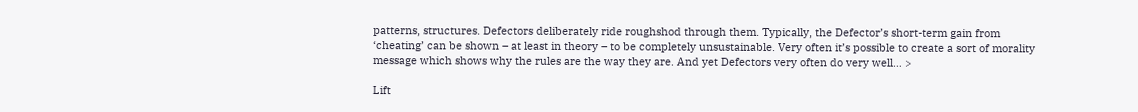patterns, structures. Defectors deliberately ride roughshod through them. Typically, the Defector’s short-term gain from ‘cheating’ can be shown – at least in theory – to be completely unsustainable. Very often it’s possible to create a sort of morality message which shows why the rules are the way they are. And yet Defectors very often do very well… >

Lift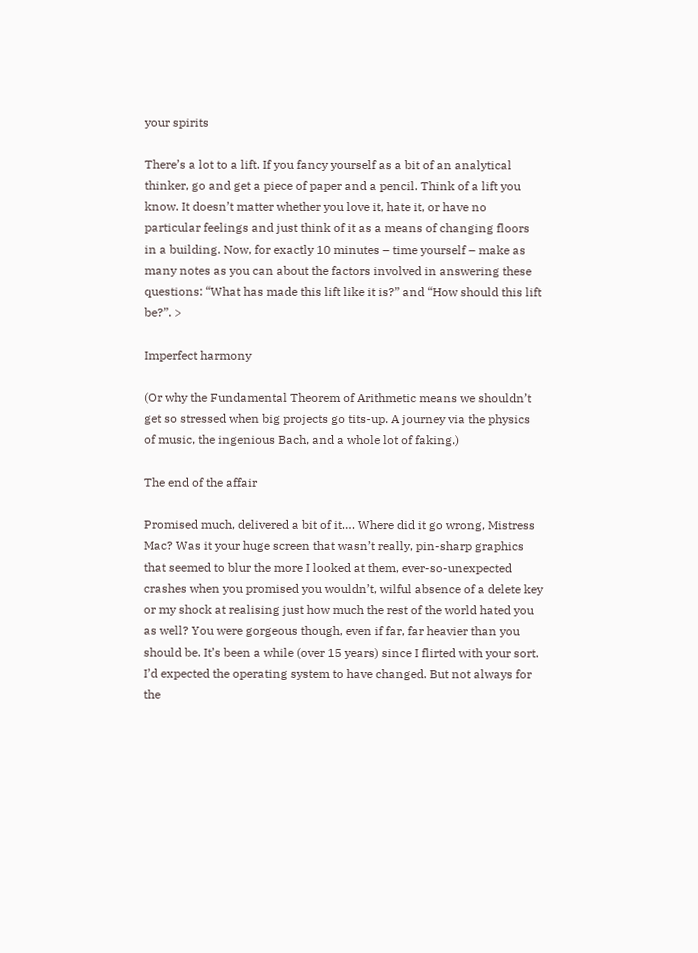your spirits

There’s a lot to a lift. If you fancy yourself as a bit of an analytical thinker, go and get a piece of paper and a pencil. Think of a lift you know. It doesn’t matter whether you love it, hate it, or have no particular feelings and just think of it as a means of changing floors in a building. Now, for exactly 10 minutes – time yourself – make as many notes as you can about the factors involved in answering these questions: “What has made this lift like it is?” and “How should this lift be?”. >

Imperfect harmony

(Or why the Fundamental Theorem of Arithmetic means we shouldn’t get so stressed when big projects go tits-up. A journey via the physics of music, the ingenious Bach, and a whole lot of faking.)

The end of the affair

Promised much, delivered a bit of it…. Where did it go wrong, Mistress Mac? Was it your huge screen that wasn’t really, pin-sharp graphics that seemed to blur the more I looked at them, ever-so-unexpected crashes when you promised you wouldn’t, wilful absence of a delete key or my shock at realising just how much the rest of the world hated you as well? You were gorgeous though, even if far, far heavier than you should be. It’s been a while (over 15 years) since I flirted with your sort. I’d expected the operating system to have changed. But not always for the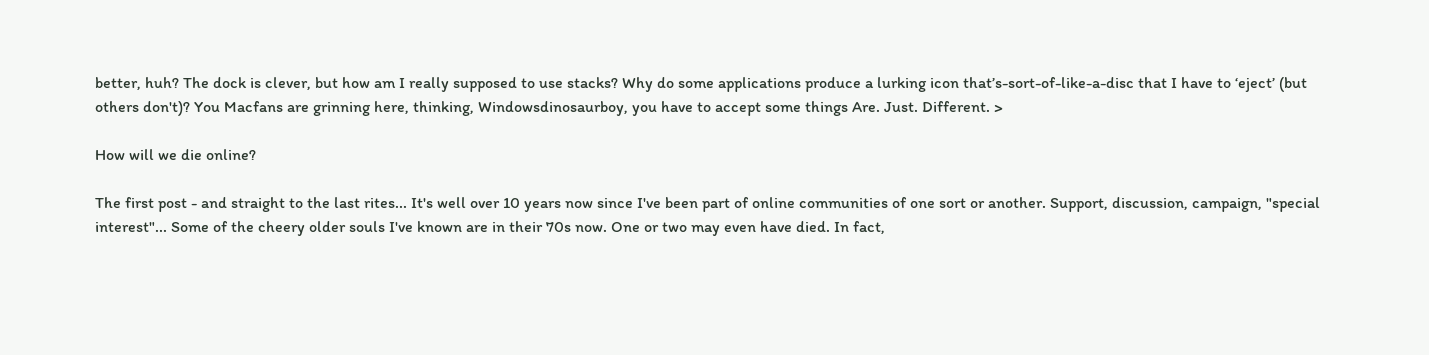better, huh? The dock is clever, but how am I really supposed to use stacks? Why do some applications produce a lurking icon that’s-sort-of-like-a-disc that I have to ‘eject’ (but others don't)? You Macfans are grinning here, thinking, Windowsdinosaurboy, you have to accept some things Are. Just. Different. >

How will we die online?

The first post - and straight to the last rites... It's well over 10 years now since I've been part of online communities of one sort or another. Support, discussion, campaign, "special interest"... Some of the cheery older souls I've known are in their 70s now. One or two may even have died. In fact,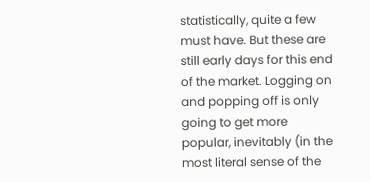statistically, quite a few must have. But these are still early days for this end of the market. Logging on and popping off is only going to get more popular, inevitably (in the most literal sense of the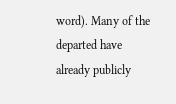word). Many of the departed have already publicly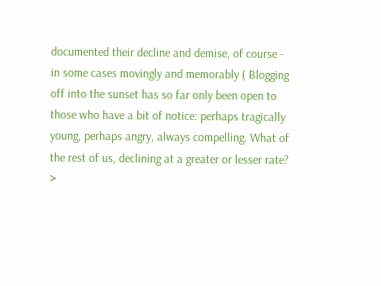documented their decline and demise, of course - in some cases movingly and memorably ( Blogging off into the sunset has so far only been open to those who have a bit of notice: perhaps tragically young, perhaps angry, always compelling. What of the rest of us, declining at a greater or lesser rate? >